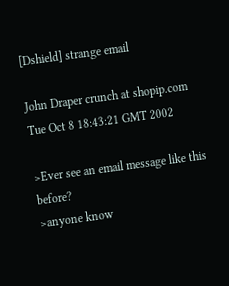[Dshield] strange email

John Draper crunch at shopip.com
Tue Oct 8 18:43:21 GMT 2002

>Ever see an email message like this before?
>anyone know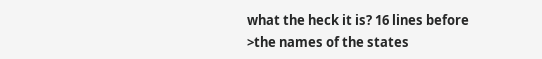what the heck it is? 16 lines before
>the names of the states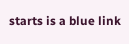starts is a blue link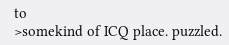to
>somekind of ICQ place. puzzled.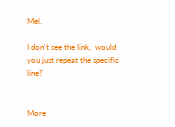Mel.

I don't see the link,  would you just repeat the specific line?


More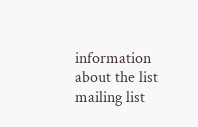information about the list mailing list